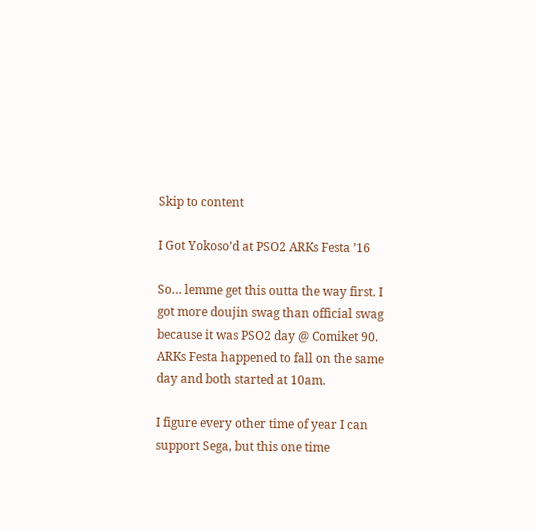Skip to content

I Got Yokoso’d at PSO2 ARKs Festa ’16

So… lemme get this outta the way first. I got more doujin swag than official swag because it was PSO2 day @ Comiket 90. ARKs Festa happened to fall on the same day and both started at 10am.

I figure every other time of year I can support Sega, but this one time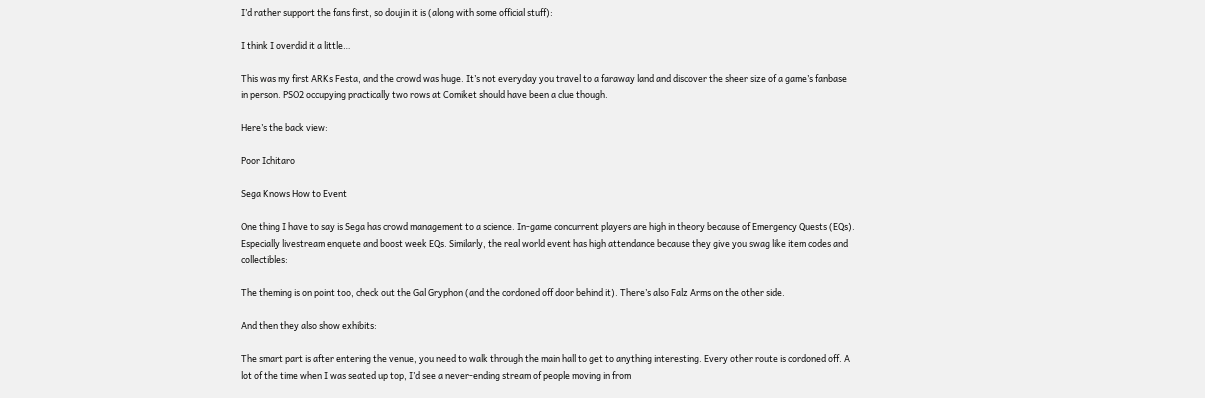I’d rather support the fans first, so doujin it is (along with some official stuff):

I think I overdid it a little…

This was my first ARKs Festa, and the crowd was huge. It’s not everyday you travel to a faraway land and discover the sheer size of a game’s fanbase in person. PSO2 occupying practically two rows at Comiket should have been a clue though.

Here’s the back view:

Poor Ichitaro

Sega Knows How to Event

One thing I have to say is Sega has crowd management to a science. In-game concurrent players are high in theory because of Emergency Quests (EQs). Especially livestream enquete and boost week EQs. Similarly, the real world event has high attendance because they give you swag like item codes and collectibles:

The theming is on point too, check out the Gal Gryphon (and the cordoned off door behind it). There’s also Falz Arms on the other side.

And then they also show exhibits:

The smart part is after entering the venue, you need to walk through the main hall to get to anything interesting. Every other route is cordoned off. A lot of the time when I was seated up top, I’d see a never-ending stream of people moving in from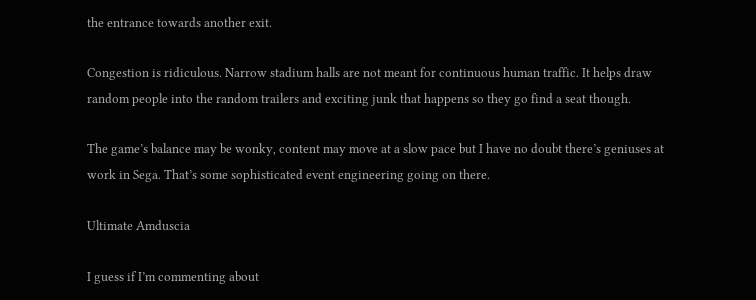the entrance towards another exit.

Congestion is ridiculous. Narrow stadium halls are not meant for continuous human traffic. It helps draw random people into the random trailers and exciting junk that happens so they go find a seat though.

The game’s balance may be wonky, content may move at a slow pace but I have no doubt there’s geniuses at work in Sega. That’s some sophisticated event engineering going on there.

Ultimate Amduscia

I guess if I’m commenting about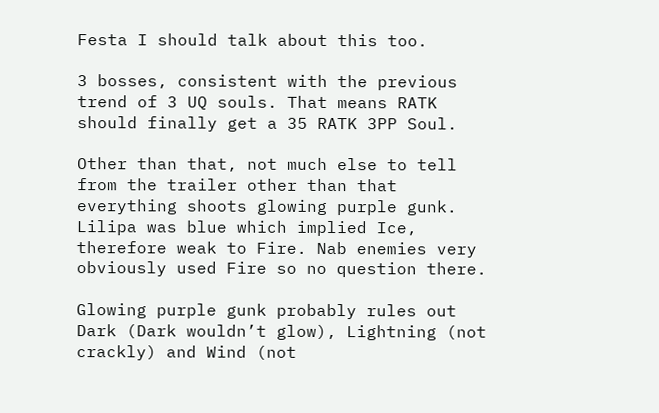Festa I should talk about this too.

3 bosses, consistent with the previous trend of 3 UQ souls. That means RATK should finally get a 35 RATK 3PP Soul.

Other than that, not much else to tell from the trailer other than that everything shoots glowing purple gunk. Lilipa was blue which implied Ice, therefore weak to Fire. Nab enemies very obviously used Fire so no question there.

Glowing purple gunk probably rules out Dark (Dark wouldn’t glow), Lightning (not crackly) and Wind (not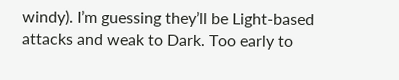windy). I’m guessing they’ll be Light-based attacks and weak to Dark. Too early to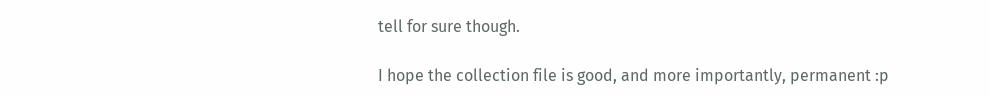tell for sure though.

I hope the collection file is good, and more importantly, permanent :p